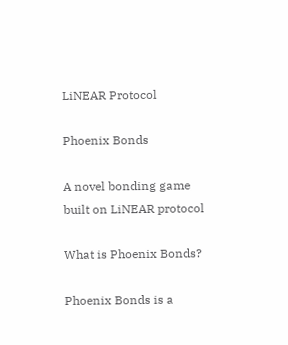LiNEAR Protocol

Phoenix Bonds

A novel bonding game built on LiNEAR protocol

What is Phoenix Bonds?

Phoenix Bonds is a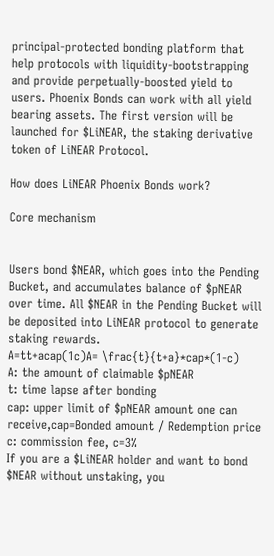principal-protected bonding platform that help protocols with liquidity-bootstrapping and provide perpetually-boosted yield to users. Phoenix Bonds can work with all yield bearing assets. The first version will be launched for $LiNEAR, the staking derivative token of LiNEAR Protocol.

How does LiNEAR Phoenix Bonds work?

Core mechanism


Users bond $NEAR, which goes into the Pending Bucket, and accumulates balance of $pNEAR over time. All $NEAR in the Pending Bucket will be deposited into LiNEAR protocol to generate staking rewards.
A=tt+acap(1c)A= \frac{t}{t+a}*cap*(1-c)
A: the amount of claimable $pNEAR
t: time lapse after bonding
cap: upper limit of $pNEAR amount one can receive,cap=Bonded amount / Redemption price
c: commission fee, c=3%
If you are a $LiNEAR holder and want to bond $NEAR without unstaking, you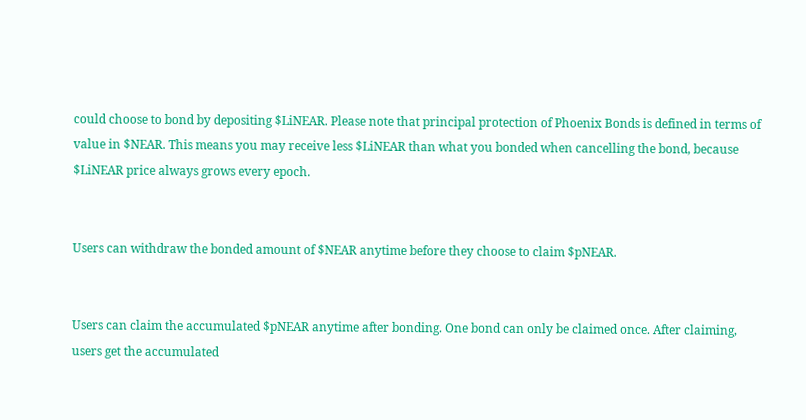could choose to bond by depositing $LiNEAR. Please note that principal protection of Phoenix Bonds is defined in terms of value in $NEAR. This means you may receive less $LiNEAR than what you bonded when cancelling the bond, because $LiNEAR price always grows every epoch.


Users can withdraw the bonded amount of $NEAR anytime before they choose to claim $pNEAR.


Users can claim the accumulated $pNEAR anytime after bonding. One bond can only be claimed once. After claiming, users get the accumulated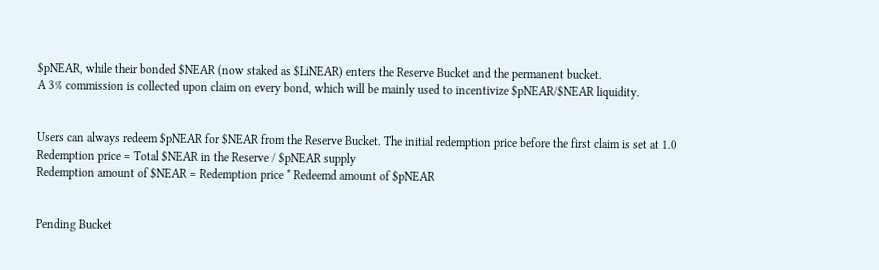$pNEAR, while their bonded $NEAR (now staked as $LiNEAR) enters the Reserve Bucket and the permanent bucket.
A 3% commission is collected upon claim on every bond, which will be mainly used to incentivize $pNEAR/$NEAR liquidity.


Users can always redeem $pNEAR for $NEAR from the Reserve Bucket. The initial redemption price before the first claim is set at 1.0
Redemption price = Total $NEAR in the Reserve / $pNEAR supply
Redemption amount of $NEAR = Redemption price * Redeemd amount of $pNEAR


Pending Bucket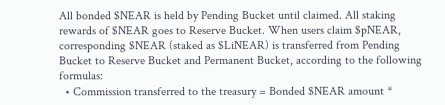All bonded $NEAR is held by Pending Bucket until claimed. All staking rewards of $NEAR goes to Reserve Bucket. When users claim $pNEAR, corresponding $NEAR (staked as $LiNEAR) is transferred from Pending Bucket to Reserve Bucket and Permanent Bucket, according to the following formulas:
  • Commission transferred to the treasury = Bonded $NEAR amount *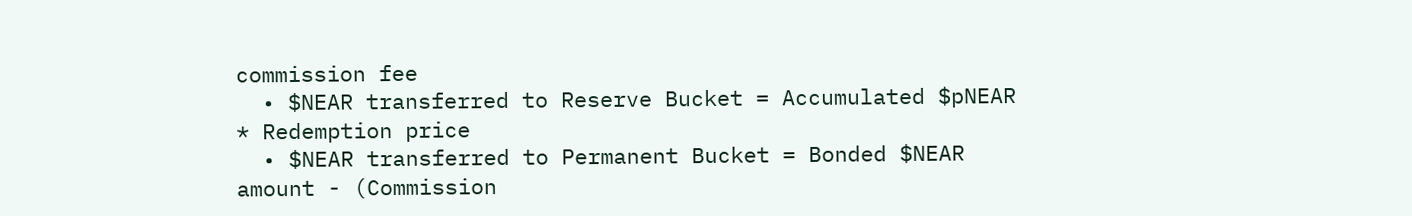commission fee
  • $NEAR transferred to Reserve Bucket = Accumulated $pNEAR * Redemption price
  • $NEAR transferred to Permanent Bucket = Bonded $NEAR amount - (Commission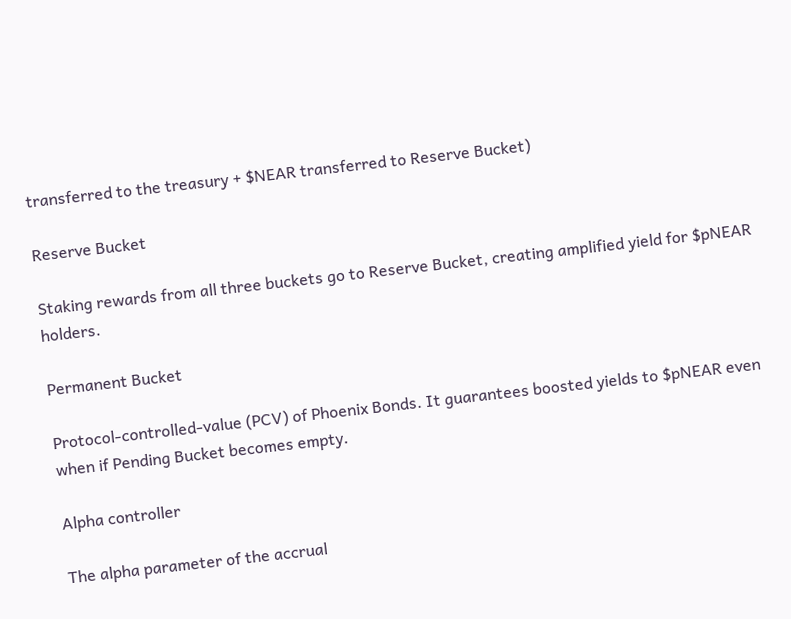transferred to the treasury + $NEAR transferred to Reserve Bucket)

Reserve Bucket

Staking rewards from all three buckets go to Reserve Bucket, creating amplified yield for $pNEAR holders.

Permanent Bucket

Protocol-controlled-value (PCV) of Phoenix Bonds. It guarantees boosted yields to $pNEAR even when if Pending Bucket becomes empty.

Alpha controller

The alpha parameter of the accrual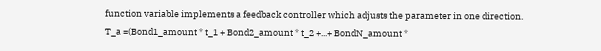function variable implements a feedback controller which adjusts the parameter in one direction.
T_a =(Bond1_amount * t_1 + Bond2_amount * t_2 +...+ BondN_amount *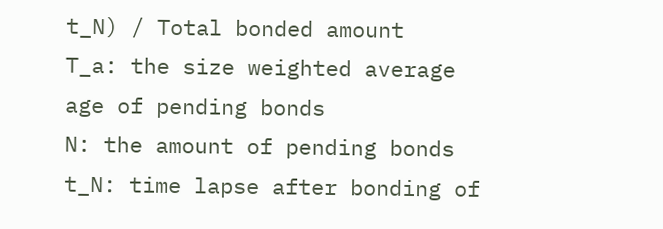t_N) / Total bonded amount
T_a: the size weighted average age of pending bonds
N: the amount of pending bonds
t_N: time lapse after bonding of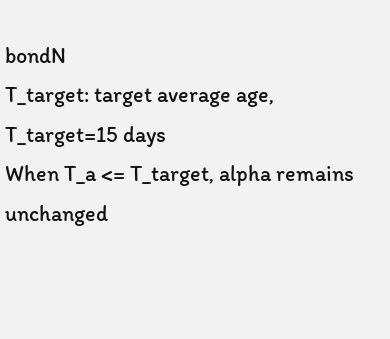bondN
T_target: target average age, T_target=15 days
When T_a <= T_target, alpha remains unchanged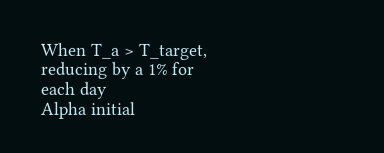When T_a > T_target, reducing by a 1% for each day
Alpha initial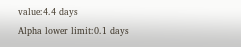value:4.4 days
Alpha lower limit:0.1 days